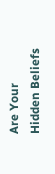Are Your Hidden Beliefs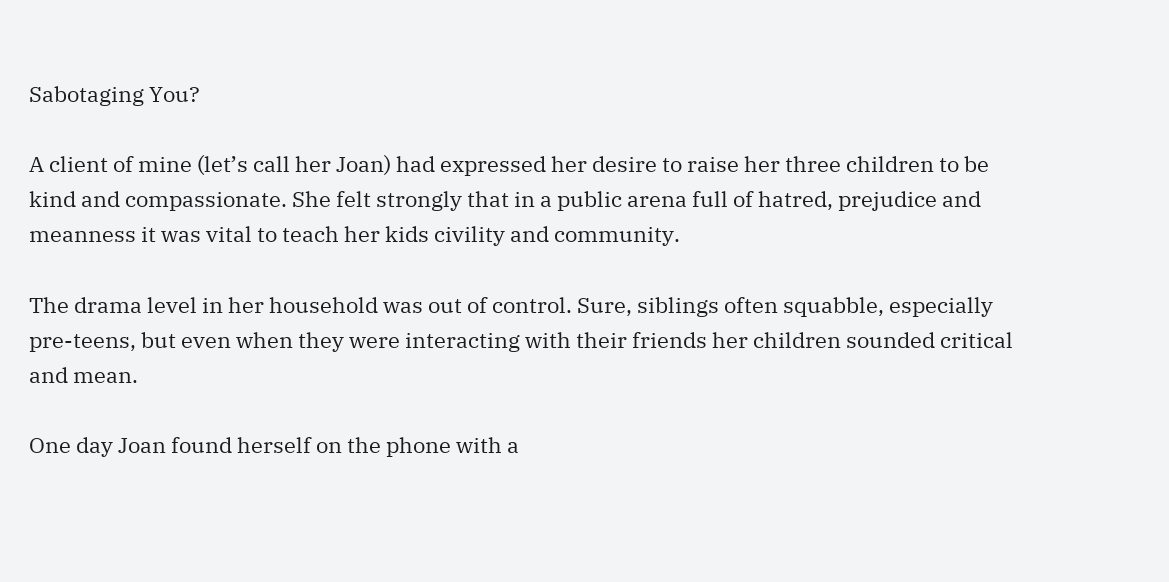Sabotaging You?

A client of mine (let’s call her Joan) had expressed her desire to raise her three children to be kind and compassionate. She felt strongly that in a public arena full of hatred, prejudice and meanness it was vital to teach her kids civility and community.

The drama level in her household was out of control. Sure, siblings often squabble, especially pre-teens, but even when they were interacting with their friends her children sounded critical and mean.

One day Joan found herself on the phone with a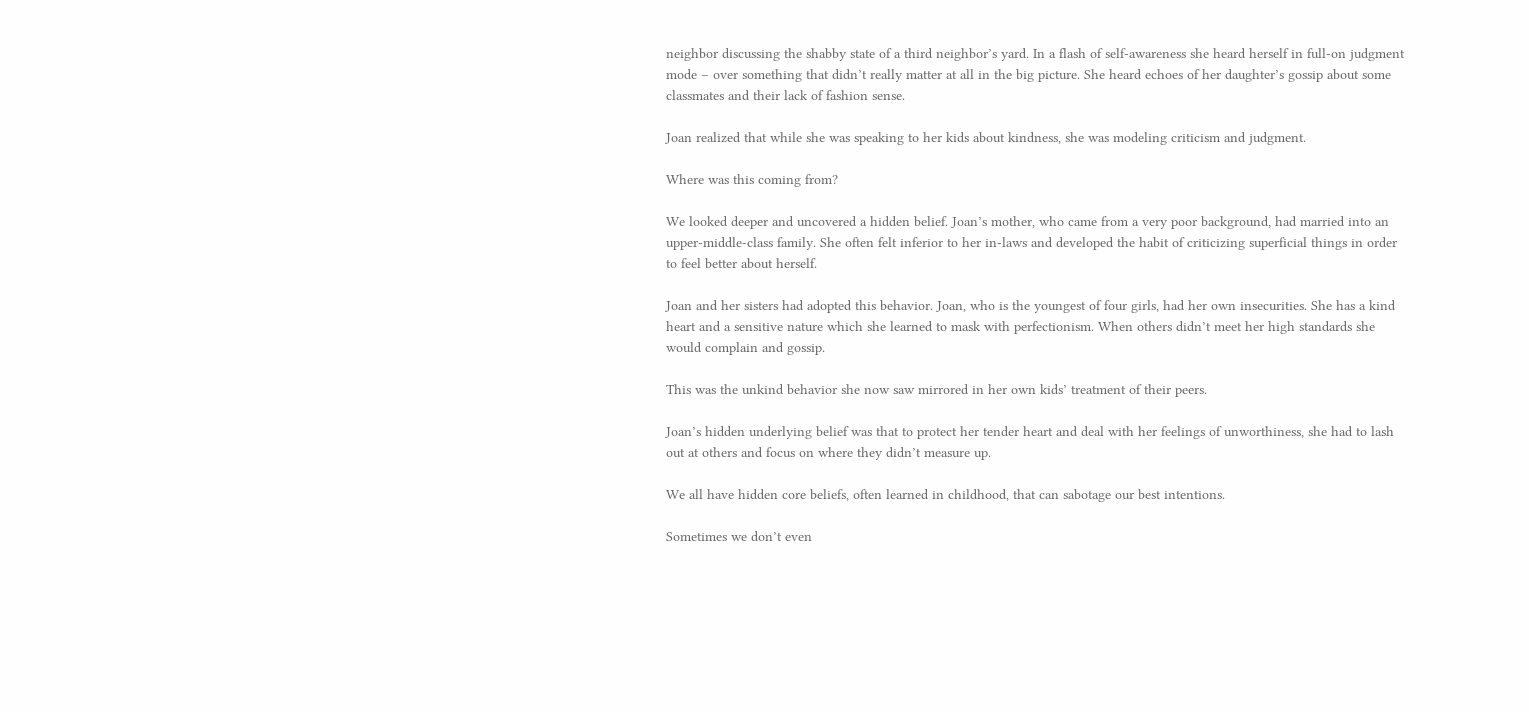neighbor discussing the shabby state of a third neighbor’s yard. In a flash of self-awareness she heard herself in full-on judgment mode – over something that didn’t really matter at all in the big picture. She heard echoes of her daughter’s gossip about some classmates and their lack of fashion sense.

Joan realized that while she was speaking to her kids about kindness, she was modeling criticism and judgment.

Where was this coming from?

We looked deeper and uncovered a hidden belief. Joan’s mother, who came from a very poor background, had married into an upper-middle-class family. She often felt inferior to her in-laws and developed the habit of criticizing superficial things in order to feel better about herself.

Joan and her sisters had adopted this behavior. Joan, who is the youngest of four girls, had her own insecurities. She has a kind heart and a sensitive nature which she learned to mask with perfectionism. When others didn’t meet her high standards she would complain and gossip.

This was the unkind behavior she now saw mirrored in her own kids’ treatment of their peers.

Joan’s hidden underlying belief was that to protect her tender heart and deal with her feelings of unworthiness, she had to lash out at others and focus on where they didn’t measure up.

We all have hidden core beliefs, often learned in childhood, that can sabotage our best intentions.

Sometimes we don’t even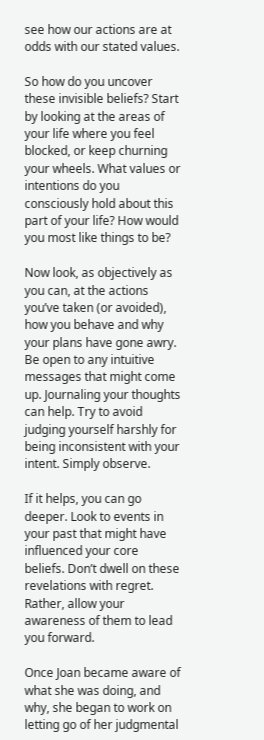see how our actions are at odds with our stated values.

So how do you uncover these invisible beliefs? Start by looking at the areas of your life where you feel blocked, or keep churning your wheels. What values or intentions do you consciously hold about this part of your life? How would you most like things to be?

Now look, as objectively as you can, at the actions you’ve taken (or avoided), how you behave and why your plans have gone awry. Be open to any intuitive messages that might come up. Journaling your thoughts can help. Try to avoid judging yourself harshly for being inconsistent with your intent. Simply observe.

If it helps, you can go deeper. Look to events in your past that might have influenced your core beliefs. Don’t dwell on these revelations with regret. Rather, allow your awareness of them to lead you forward.

Once Joan became aware of what she was doing, and why, she began to work on letting go of her judgmental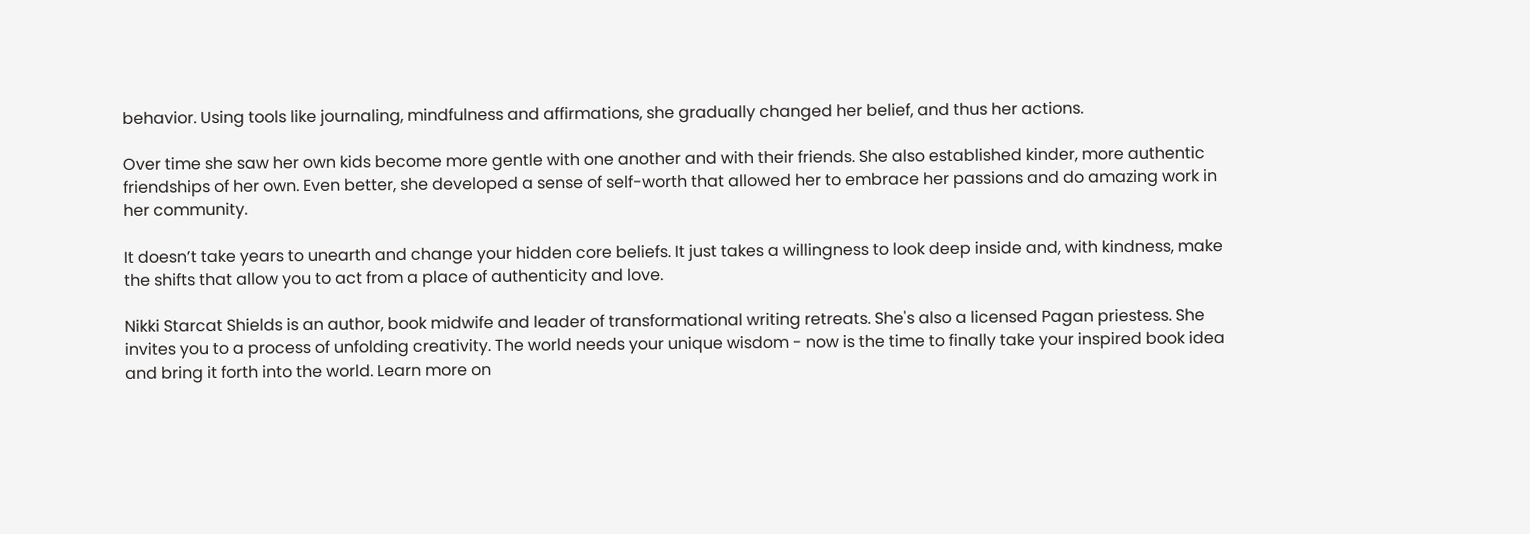behavior. Using tools like journaling, mindfulness and affirmations, she gradually changed her belief, and thus her actions.

Over time she saw her own kids become more gentle with one another and with their friends. She also established kinder, more authentic friendships of her own. Even better, she developed a sense of self-worth that allowed her to embrace her passions and do amazing work in her community.

It doesn’t take years to unearth and change your hidden core beliefs. It just takes a willingness to look deep inside and, with kindness, make the shifts that allow you to act from a place of authenticity and love.

Nikki Starcat Shields is an author, book midwife and leader of transformational writing retreats. She's also a licensed Pagan priestess. She invites you to a process of unfolding creativity. The world needs your unique wisdom - now is the time to finally take your inspired book idea and bring it forth into the world. Learn more on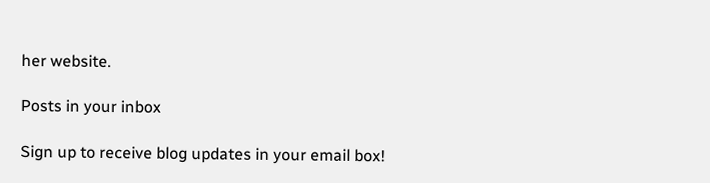her website.

Posts in your inbox

Sign up to receive blog updates in your email box!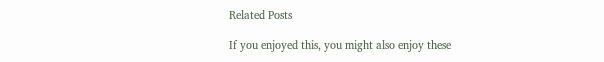Related Posts

If you enjoyed this, you might also enjoy these